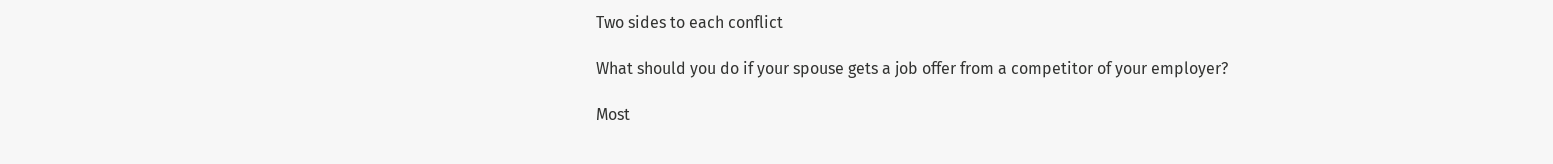Two sides to each conflict

What should you do if your spouse gets a job offer from a competitor of your employer?

Most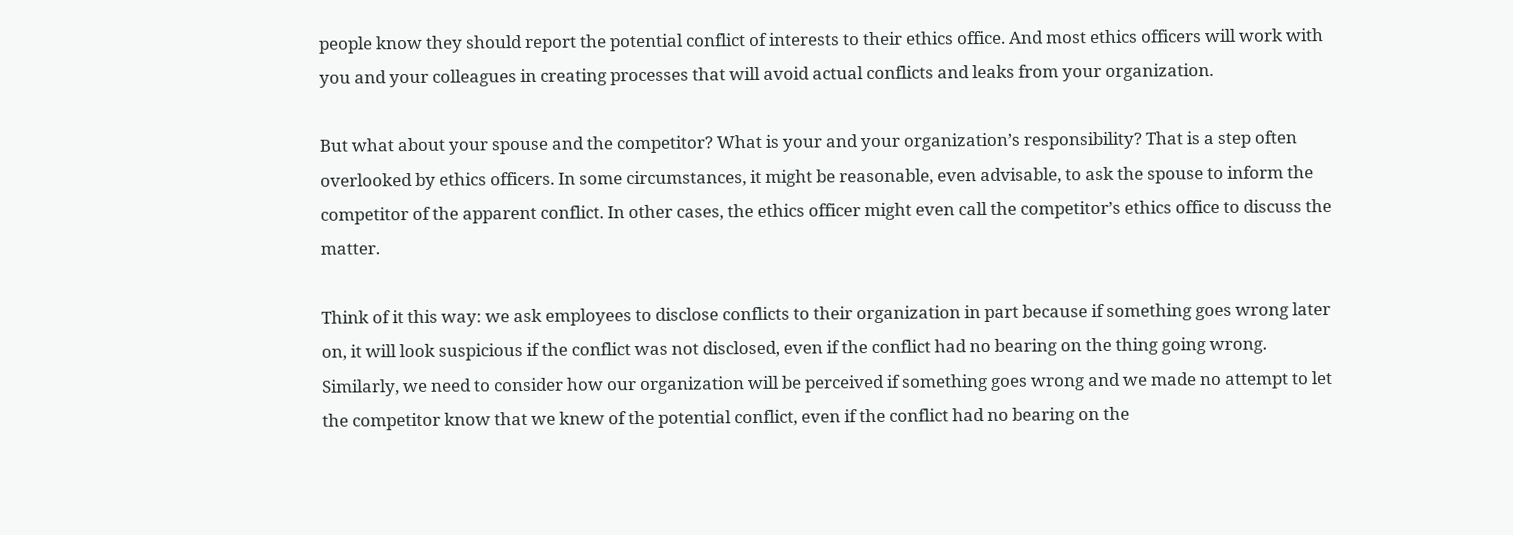people know they should report the potential conflict of interests to their ethics office. And most ethics officers will work with you and your colleagues in creating processes that will avoid actual conflicts and leaks from your organization.

But what about your spouse and the competitor? What is your and your organization’s responsibility? That is a step often overlooked by ethics officers. In some circumstances, it might be reasonable, even advisable, to ask the spouse to inform the competitor of the apparent conflict. In other cases, the ethics officer might even call the competitor’s ethics office to discuss the matter.

Think of it this way: we ask employees to disclose conflicts to their organization in part because if something goes wrong later on, it will look suspicious if the conflict was not disclosed, even if the conflict had no bearing on the thing going wrong. Similarly, we need to consider how our organization will be perceived if something goes wrong and we made no attempt to let the competitor know that we knew of the potential conflict, even if the conflict had no bearing on the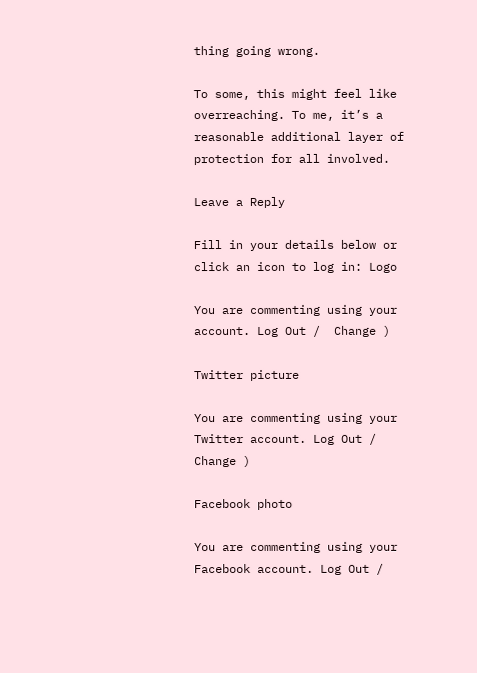thing going wrong.

To some, this might feel like overreaching. To me, it’s a reasonable additional layer of protection for all involved.

Leave a Reply

Fill in your details below or click an icon to log in: Logo

You are commenting using your account. Log Out /  Change )

Twitter picture

You are commenting using your Twitter account. Log Out /  Change )

Facebook photo

You are commenting using your Facebook account. Log Out /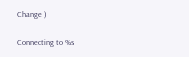Change )

Connecting to %s